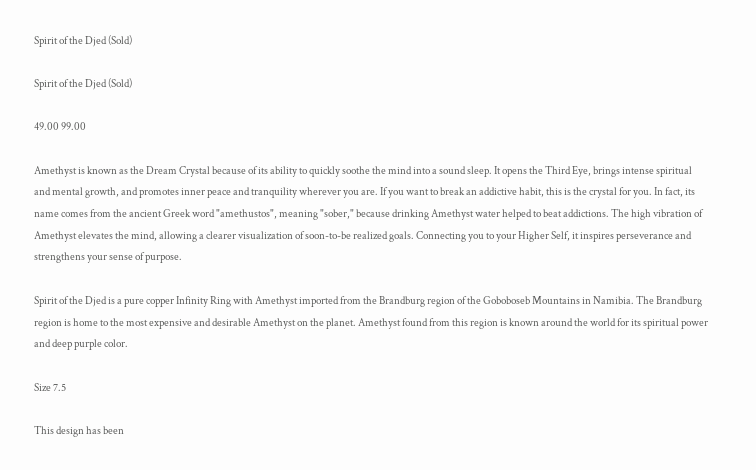Spirit of the Djed (Sold)

Spirit of the Djed (Sold)

49.00 99.00

Amethyst is known as the Dream Crystal because of its ability to quickly soothe the mind into a sound sleep. It opens the Third Eye, brings intense spiritual and mental growth, and promotes inner peace and tranquility wherever you are. If you want to break an addictive habit, this is the crystal for you. In fact, its name comes from the ancient Greek word "amethustos", meaning "sober," because drinking Amethyst water helped to beat addictions. The high vibration of Amethyst elevates the mind, allowing a clearer visualization of soon-to-be realized goals. Connecting you to your Higher Self, it inspires perseverance and strengthens your sense of purpose.

Spirit of the Djed is a pure copper Infinity Ring with Amethyst imported from the Brandburg region of the Goboboseb Mountains in Namibia. The Brandburg region is home to the most expensive and desirable Amethyst on the planet. Amethyst found from this region is known around the world for its spiritual power and deep purple color.

Size 7.5

This design has been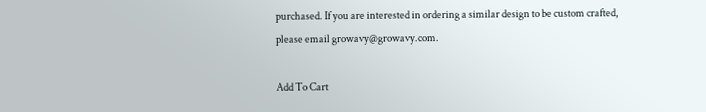purchased. If you are interested in ordering a similar design to be custom crafted, please email growavy@growavy.com.

Add To Cart